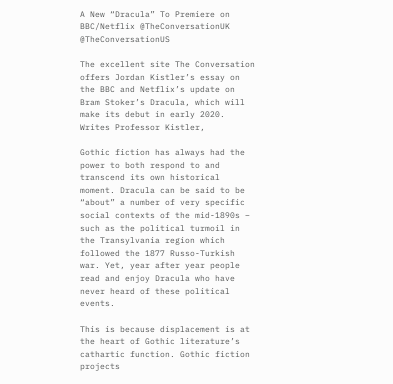A New “Dracula” To Premiere on BBC/Netflix @TheConversationUK @TheConversationUS

The excellent site The Conversation offers Jordan Kistler’s essay on the BBC and Netflix’s update on Bram Stoker’s Dracula, which will make its debut in early 2020. Writes Professor Kistler,

Gothic fiction has always had the power to both respond to and transcend its own historical moment. Dracula can be said to be “about” a number of very specific social contexts of the mid-1890s – such as the political turmoil in the Transylvania region which followed the 1877 Russo-Turkish war. Yet, year after year people read and enjoy Dracula who have never heard of these political events.

This is because displacement is at the heart of Gothic literature’s cathartic function. Gothic fiction projects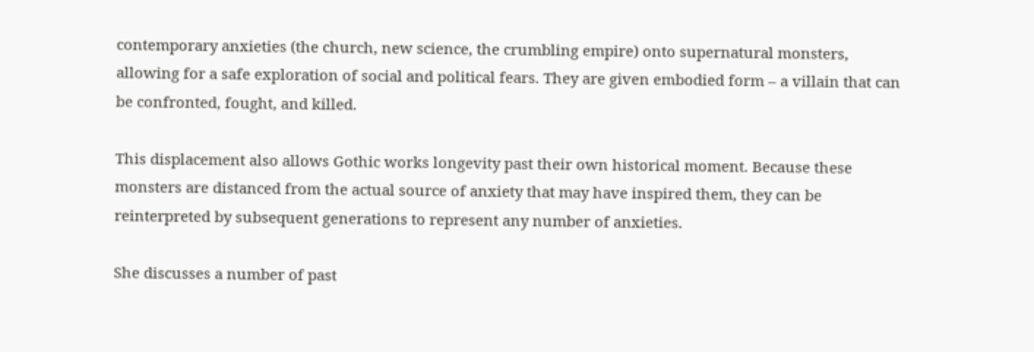contemporary anxieties (the church, new science, the crumbling empire) onto supernatural monsters, allowing for a safe exploration of social and political fears. They are given embodied form – a villain that can be confronted, fought, and killed.

This displacement also allows Gothic works longevity past their own historical moment. Because these monsters are distanced from the actual source of anxiety that may have inspired them, they can be reinterpreted by subsequent generations to represent any number of anxieties.

She discusses a number of past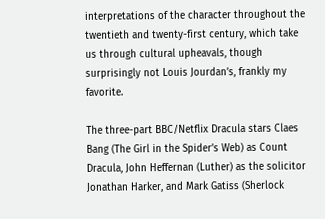interpretations of the character throughout the twentieth and twenty-first century, which take us through cultural upheavals, though surprisingly not Louis Jourdan’s, frankly my favorite.

The three-part BBC/Netflix Dracula stars Claes Bang (The Girl in the Spider’s Web) as Count Dracula, John Heffernan (Luther) as the solicitor Jonathan Harker, and Mark Gatiss (Sherlock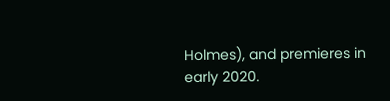Holmes), and premieres in early 2020.